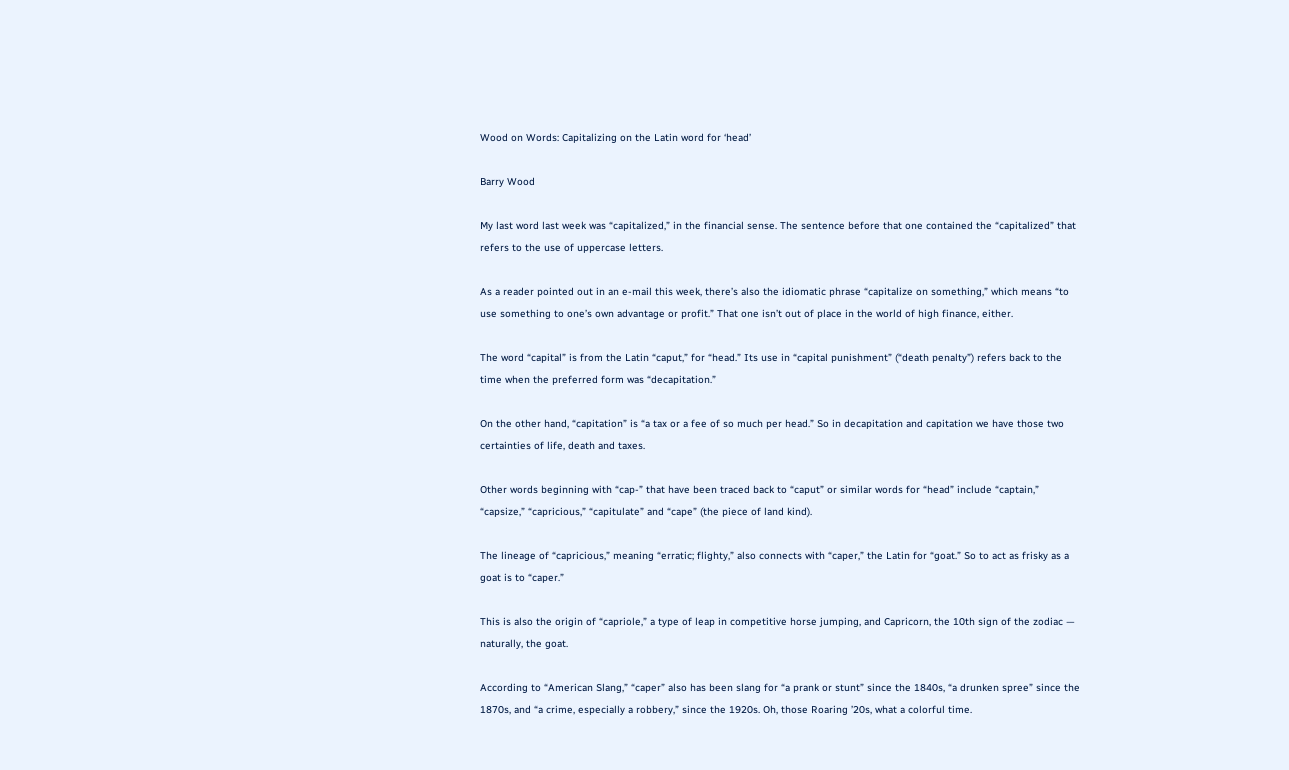Wood on Words: Capitalizing on the Latin word for ‘head’

Barry Wood

My last word last week was “capitalized,” in the financial sense. The sentence before that one contained the “capitalized” that refers to the use of uppercase letters.

As a reader pointed out in an e-mail this week, there’s also the idiomatic phrase “capitalize on something,” which means “to use something to one’s own advantage or profit.” That one isn’t out of place in the world of high finance, either.

The word “capital” is from the Latin “caput,” for “head.” Its use in “capital punishment” (“death penalty”) refers back to the time when the preferred form was “decapitation.”

On the other hand, “capitation” is “a tax or a fee of so much per head.” So in decapitation and capitation we have those two certainties of life, death and taxes.

Other words beginning with “cap-” that have been traced back to “caput” or similar words for “head” include “captain,” “capsize,” “capricious,” “capitulate” and “cape” (the piece of land kind).

The lineage of “capricious,” meaning “erratic; flighty,” also connects with “caper,” the Latin for “goat.” So to act as frisky as a goat is to “caper.”

This is also the origin of “capriole,” a type of leap in competitive horse jumping, and Capricorn, the 10th sign of the zodiac — naturally, the goat.

According to “American Slang,” “caper” also has been slang for “a prank or stunt” since the 1840s, “a drunken spree” since the 1870s, and “a crime, especially a robbery,” since the 1920s. Oh, those Roaring ’20s, what a colorful time.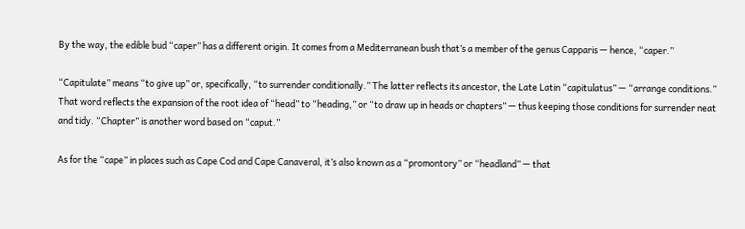By the way, the edible bud “caper” has a different origin. It comes from a Mediterranean bush that’s a member of the genus Capparis — hence, “caper.”

“Capitulate” means “to give up” or, specifically, “to surrender conditionally.” The latter reflects its ancestor, the Late Latin “capitulatus” — “arrange conditions.” That word reflects the expansion of the root idea of “head” to “heading,” or “to draw up in heads or chapters” — thus keeping those conditions for surrender neat and tidy. “Chapter” is another word based on “caput.”

As for the “cape” in places such as Cape Cod and Cape Canaveral, it’s also known as a “promontory” or “headland” — that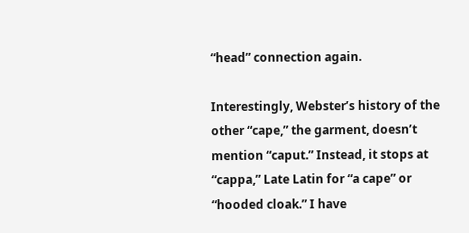“head” connection again.

Interestingly, Webster’s history of the other “cape,” the garment, doesn’t mention “caput.” Instead, it stops at “cappa,” Late Latin for “a cape” or “hooded cloak.” I have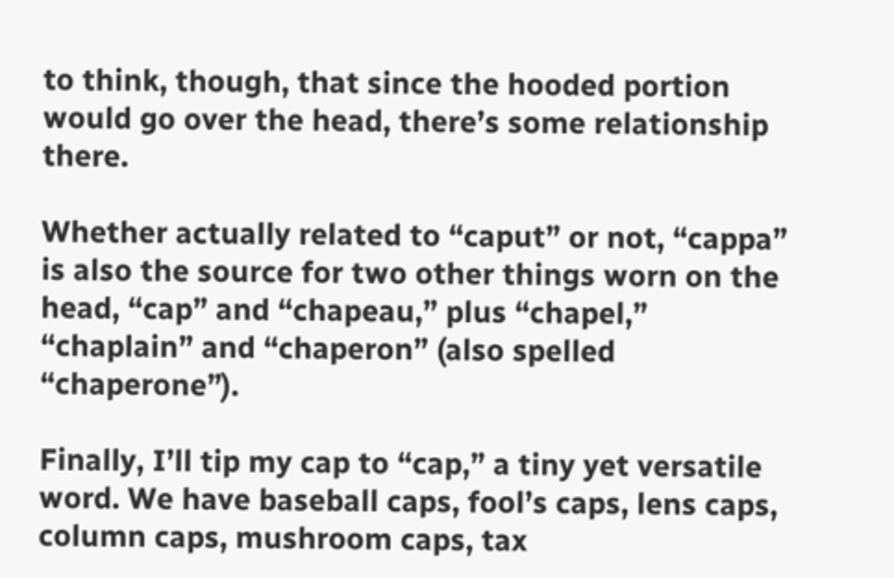to think, though, that since the hooded portion would go over the head, there’s some relationship there.

Whether actually related to “caput” or not, “cappa” is also the source for two other things worn on the head, “cap” and “chapeau,” plus “chapel,” “chaplain” and “chaperon” (also spelled “chaperone”).

Finally, I’ll tip my cap to “cap,” a tiny yet versatile word. We have baseball caps, fool’s caps, lens caps, column caps, mushroom caps, tax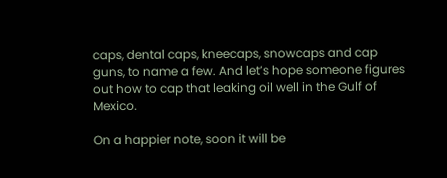caps, dental caps, kneecaps, snowcaps and cap guns, to name a few. And let’s hope someone figures out how to cap that leaking oil well in the Gulf of Mexico.

On a happier note, soon it will be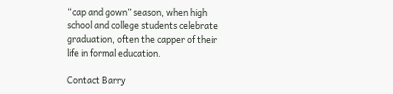“cap and gown” season, when high school and college students celebrate graduation, often the capper of their life in formal education.

Contact Barry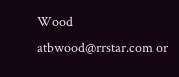Wood atbwood@rrstar.com or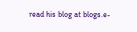read his blog at blogs.e-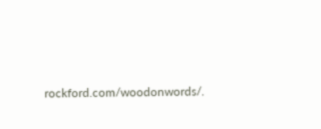rockford.com/woodonwords/.